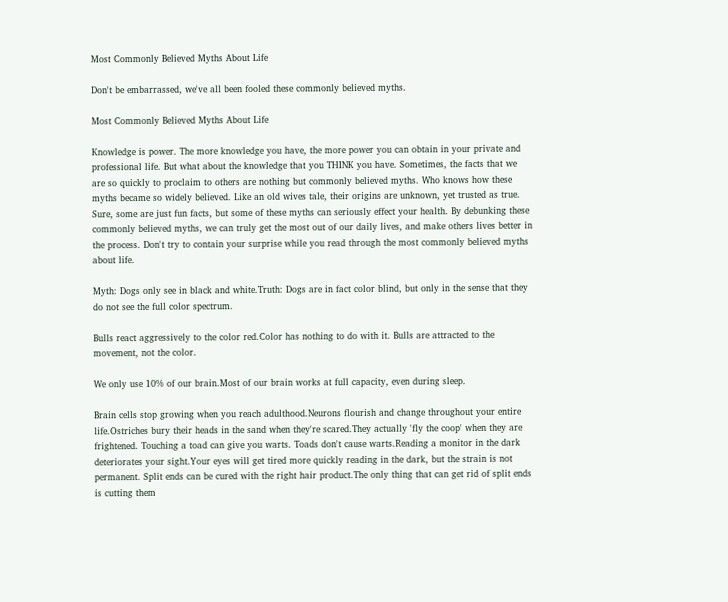Most Commonly Believed Myths About Life

Don't be embarrassed, we've all been fooled these commonly believed myths.

Most Commonly Believed Myths About Life

Knowledge is power. The more knowledge you have, the more power you can obtain in your private and professional life. But what about the knowledge that you THINK you have. Sometimes, the facts that we are so quickly to proclaim to others are nothing but commonly believed myths. Who knows how these myths became so widely believed. Like an old wives tale, their origins are unknown, yet trusted as true. Sure, some are just fun facts, but some of these myths can seriously effect your health. By debunking these commonly believed myths, we can truly get the most out of our daily lives, and make others lives better in the process. Don't try to contain your surprise while you read through the most commonly believed myths about life.

Myth: Dogs only see in black and white.Truth: Dogs are in fact color blind, but only in the sense that they do not see the full color spectrum.

Bulls react aggressively to the color red.Color has nothing to do with it. Bulls are attracted to the movement, not the color.

We only use 10% of our brain.Most of our brain works at full capacity, even during sleep.

Brain cells stop growing when you reach adulthood.Neurons flourish and change throughout your entire life.Ostriches bury their heads in the sand when they're scared.They actually 'fly the coop' when they are frightened. Touching a toad can give you warts. Toads don't cause warts.Reading a monitor in the dark deteriorates your sight.Your eyes will get tired more quickly reading in the dark, but the strain is not permanent. Split ends can be cured with the right hair product.The only thing that can get rid of split ends is cutting them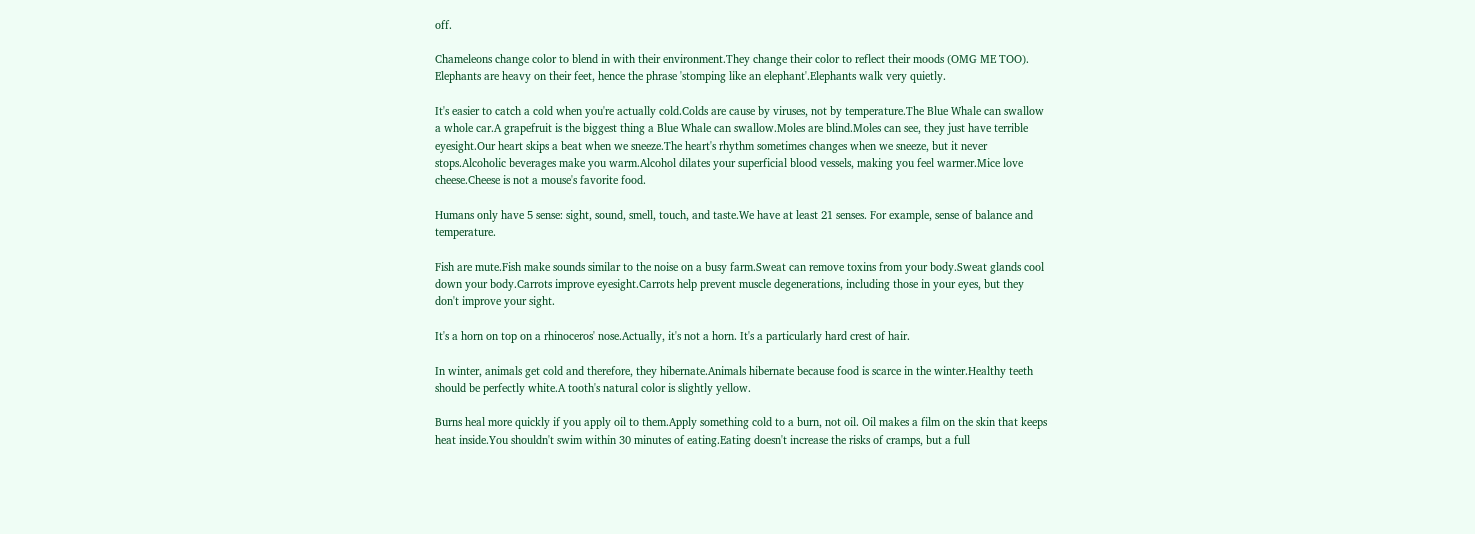off.

Chameleons change color to blend in with their environment.They change their color to reflect their moods (OMG ME TOO). Elephants are heavy on their feet, hence the phrase 'stomping like an elephant'.Elephants walk very quietly.

It's easier to catch a cold when you're actually cold.Colds are cause by viruses, not by temperature.The Blue Whale can swallow a whole car.A grapefruit is the biggest thing a Blue Whale can swallow.Moles are blind.Moles can see, they just have terrible eyesight.Our heart skips a beat when we sneeze.The heart's rhythm sometimes changes when we sneeze, but it never stops.Alcoholic beverages make you warm.Alcohol dilates your superficial blood vessels, making you feel warmer.Mice love cheese.Cheese is not a mouse's favorite food.

Humans only have 5 sense: sight, sound, smell, touch, and taste.We have at least 21 senses. For example, sense of balance and temperature.

Fish are mute.Fish make sounds similar to the noise on a busy farm.Sweat can remove toxins from your body.Sweat glands cool down your body.Carrots improve eyesight.Carrots help prevent muscle degenerations, including those in your eyes, but they don't improve your sight.

It's a horn on top on a rhinoceros' nose.Actually, it's not a horn. It's a particularly hard crest of hair.

In winter, animals get cold and therefore, they hibernate.Animals hibernate because food is scarce in the winter.Healthy teeth should be perfectly white.A tooth's natural color is slightly yellow.

Burns heal more quickly if you apply oil to them.Apply something cold to a burn, not oil. Oil makes a film on the skin that keeps heat inside.You shouldn't swim within 30 minutes of eating.Eating doesn't increase the risks of cramps, but a full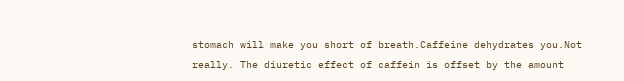stomach will make you short of breath.Caffeine dehydrates you.Not really. The diuretic effect of caffein is offset by the amount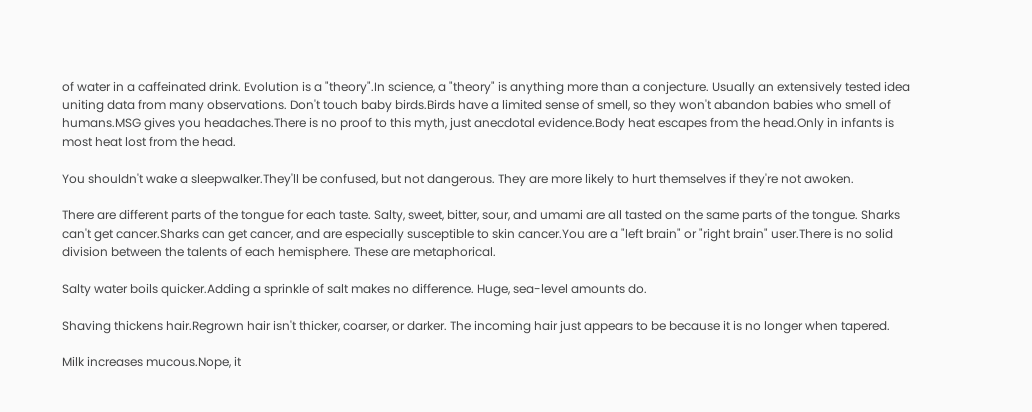of water in a caffeinated drink. Evolution is a "theory".In science, a "theory" is anything more than a conjecture. Usually an extensively tested idea uniting data from many observations. Don't touch baby birds.Birds have a limited sense of smell, so they won't abandon babies who smell of humans.MSG gives you headaches.There is no proof to this myth, just anecdotal evidence.Body heat escapes from the head.Only in infants is most heat lost from the head.

You shouldn't wake a sleepwalker.They'll be confused, but not dangerous. They are more likely to hurt themselves if they're not awoken.

There are different parts of the tongue for each taste. Salty, sweet, bitter, sour, and umami are all tasted on the same parts of the tongue. Sharks can't get cancer.Sharks can get cancer, and are especially susceptible to skin cancer.You are a "left brain" or "right brain" user.There is no solid division between the talents of each hemisphere. These are metaphorical.

Salty water boils quicker.Adding a sprinkle of salt makes no difference. Huge, sea-level amounts do.

Shaving thickens hair.Regrown hair isn't thicker, coarser, or darker. The incoming hair just appears to be because it is no longer when tapered.

Milk increases mucous.Nope, it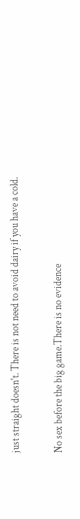just straight doesn't. There is not need to avoid dairy if you have a cold.

No sex before the big game.There is no evidence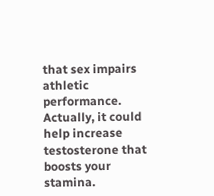that sex impairs athletic performance. Actually, it could help increase testosterone that boosts your stamina.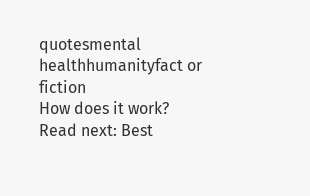quotesmental healthhumanityfact or fiction
How does it work?
Read next: Best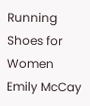Running Shoes for Women
Emily McCay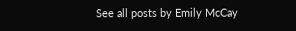See all posts by Emily McCay